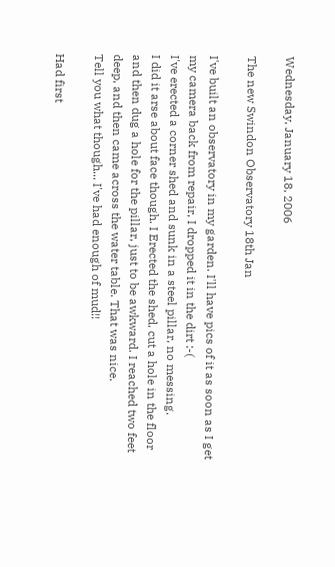Wednesday, January 18, 2006

The new Swindon Observatory 18th Jan

I've built an observatory in my garden. I'll have pics of it as soon as I get my camera back from repair, I dropped it in the dirt :-(
I've erected a corner shed and sunk in a steel pillar, no messing.
I did it arse about face though. I Erected the shed, cut a hole in the floor and then dug a hole for the pillar, just to be awkward. I reached two feet deep, and then came across the water table. That was nice.
Tell you what though... I've had enough of mud!!

Had first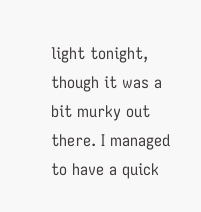light tonight, though it was a bit murky out there. I managed to have a quick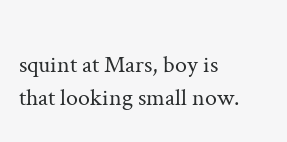squint at Mars, boy is that looking small now.